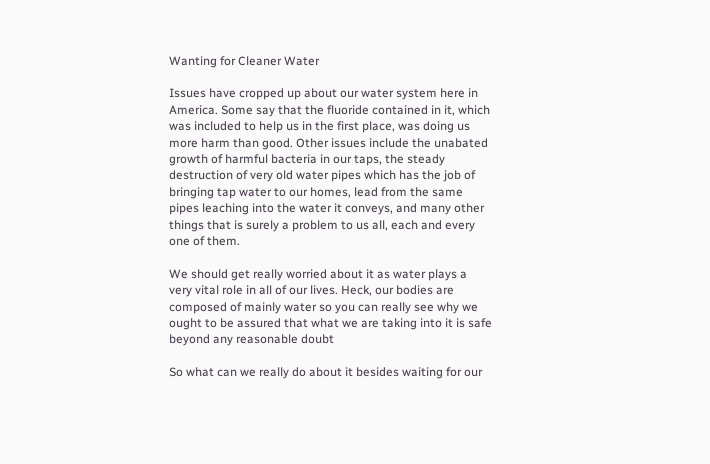Wanting for Cleaner Water

Issues have cropped up about our water system here in America. Some say that the fluoride contained in it, which was included to help us in the first place, was doing us more harm than good. Other issues include the unabated growth of harmful bacteria in our taps, the steady destruction of very old water pipes which has the job of bringing tap water to our homes, lead from the same pipes leaching into the water it conveys, and many other things that is surely a problem to us all, each and every one of them.

We should get really worried about it as water plays a very vital role in all of our lives. Heck, our bodies are composed of mainly water so you can really see why we ought to be assured that what we are taking into it is safe beyond any reasonable doubt

So what can we really do about it besides waiting for our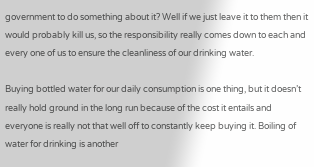government to do something about it? Well if we just leave it to them then it would probably kill us, so the responsibility really comes down to each and every one of us to ensure the cleanliness of our drinking water.

Buying bottled water for our daily consumption is one thing, but it doesn’t really hold ground in the long run because of the cost it entails and everyone is really not that well off to constantly keep buying it. Boiling of water for drinking is another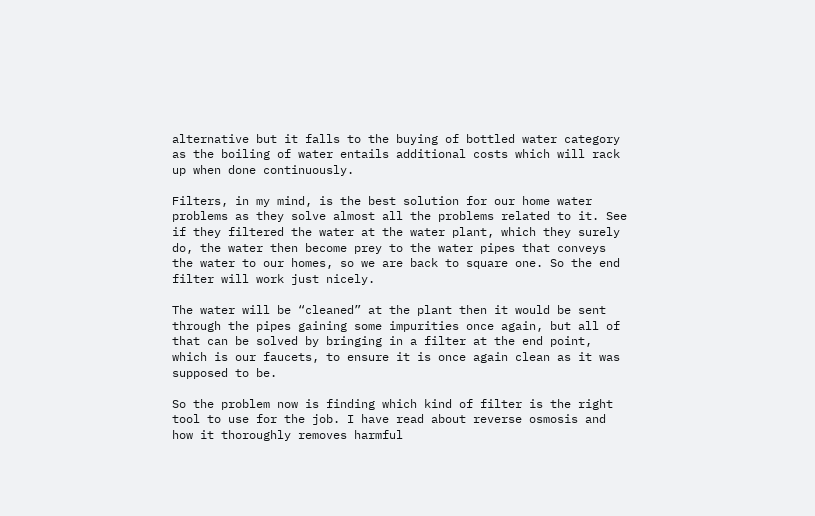alternative but it falls to the buying of bottled water category as the boiling of water entails additional costs which will rack up when done continuously.

Filters, in my mind, is the best solution for our home water problems as they solve almost all the problems related to it. See if they filtered the water at the water plant, which they surely do, the water then become prey to the water pipes that conveys the water to our homes, so we are back to square one. So the end filter will work just nicely.

The water will be “cleaned” at the plant then it would be sent through the pipes gaining some impurities once again, but all of that can be solved by bringing in a filter at the end point, which is our faucets, to ensure it is once again clean as it was supposed to be.

So the problem now is finding which kind of filter is the right tool to use for the job. I have read about reverse osmosis and how it thoroughly removes harmful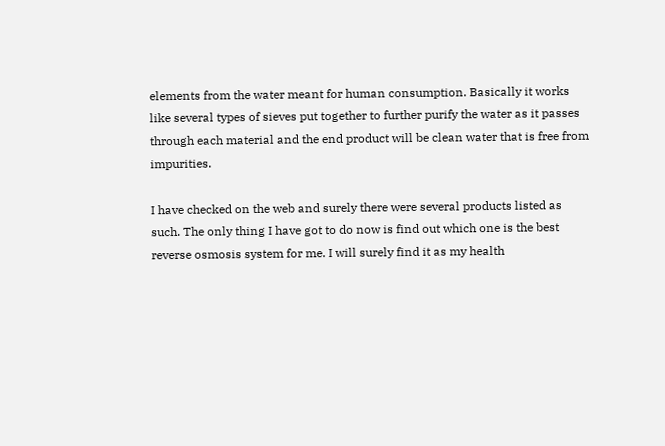elements from the water meant for human consumption. Basically it works like several types of sieves put together to further purify the water as it passes through each material and the end product will be clean water that is free from impurities.

I have checked on the web and surely there were several products listed as such. The only thing I have got to do now is find out which one is the best reverse osmosis system for me. I will surely find it as my health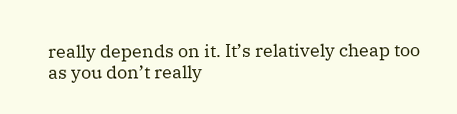really depends on it. It’s relatively cheap too as you don’t really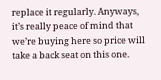replace it regularly. Anyways, it’s really peace of mind that we’re buying here so price will take a back seat on this one.